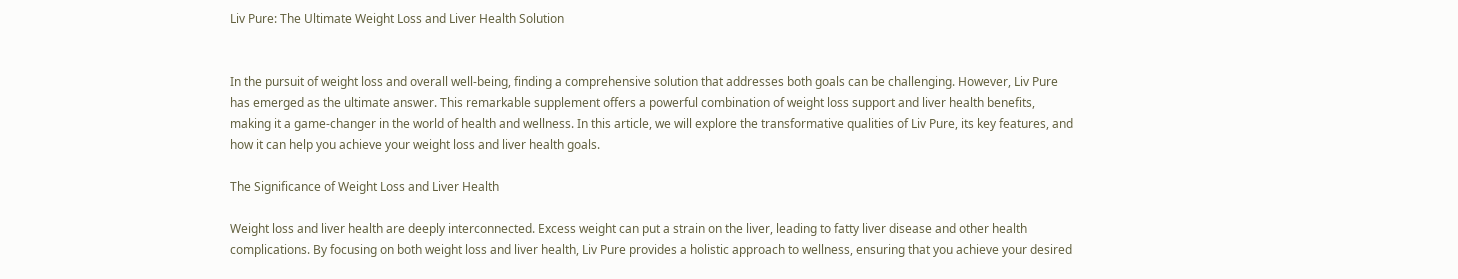Liv Pure: The Ultimate Weight Loss and Liver Health Solution


In the pursuit of weight loss and overall well-being, finding a comprehensive solution that addresses both goals can be challenging. However, Liv Pure has emerged as the ultimate answer. This remarkable supplement offers a powerful combination of weight loss support and liver health benefits, making it a game-changer in the world of health and wellness. In this article, we will explore the transformative qualities of Liv Pure, its key features, and how it can help you achieve your weight loss and liver health goals.

The Significance of Weight Loss and Liver Health

Weight loss and liver health are deeply interconnected. Excess weight can put a strain on the liver, leading to fatty liver disease and other health complications. By focusing on both weight loss and liver health, Liv Pure provides a holistic approach to wellness, ensuring that you achieve your desired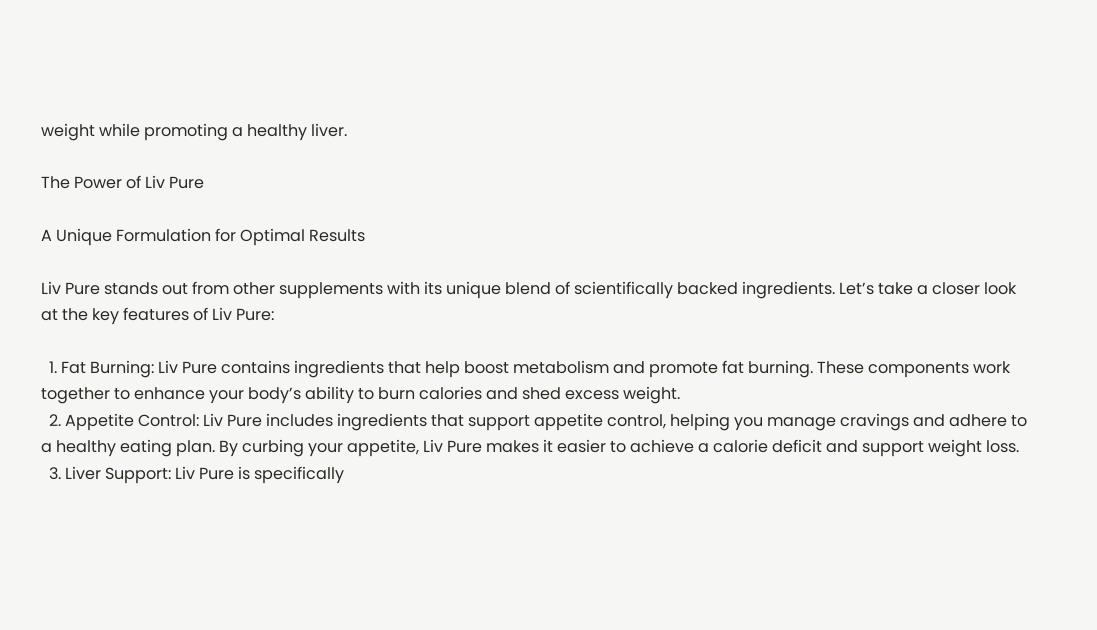weight while promoting a healthy liver.

The Power of Liv Pure

A Unique Formulation for Optimal Results

Liv Pure stands out from other supplements with its unique blend of scientifically backed ingredients. Let’s take a closer look at the key features of Liv Pure:

  1. Fat Burning: Liv Pure contains ingredients that help boost metabolism and promote fat burning. These components work together to enhance your body’s ability to burn calories and shed excess weight.
  2. Appetite Control: Liv Pure includes ingredients that support appetite control, helping you manage cravings and adhere to a healthy eating plan. By curbing your appetite, Liv Pure makes it easier to achieve a calorie deficit and support weight loss.
  3. Liver Support: Liv Pure is specifically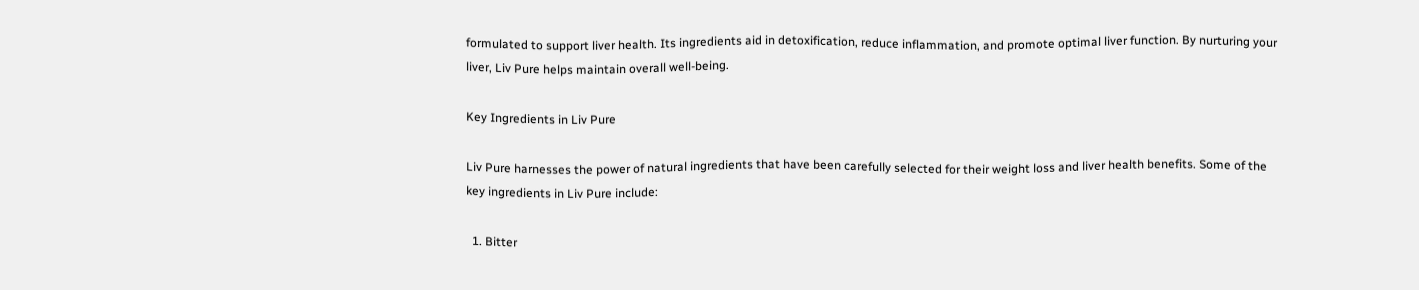formulated to support liver health. Its ingredients aid in detoxification, reduce inflammation, and promote optimal liver function. By nurturing your liver, Liv Pure helps maintain overall well-being.

Key Ingredients in Liv Pure

Liv Pure harnesses the power of natural ingredients that have been carefully selected for their weight loss and liver health benefits. Some of the key ingredients in Liv Pure include:

  1. Bitter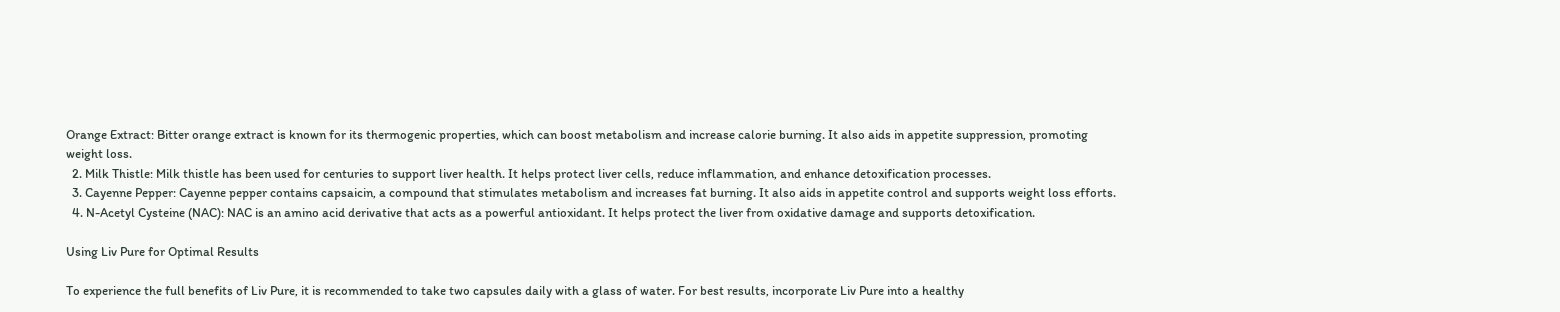Orange Extract: Bitter orange extract is known for its thermogenic properties, which can boost metabolism and increase calorie burning. It also aids in appetite suppression, promoting weight loss.
  2. Milk Thistle: Milk thistle has been used for centuries to support liver health. It helps protect liver cells, reduce inflammation, and enhance detoxification processes.
  3. Cayenne Pepper: Cayenne pepper contains capsaicin, a compound that stimulates metabolism and increases fat burning. It also aids in appetite control and supports weight loss efforts.
  4. N-Acetyl Cysteine (NAC): NAC is an amino acid derivative that acts as a powerful antioxidant. It helps protect the liver from oxidative damage and supports detoxification.

Using Liv Pure for Optimal Results

To experience the full benefits of Liv Pure, it is recommended to take two capsules daily with a glass of water. For best results, incorporate Liv Pure into a healthy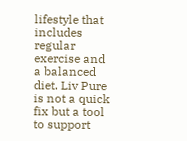lifestyle that includes regular exercise and a balanced diet. Liv Pure is not a quick fix but a tool to support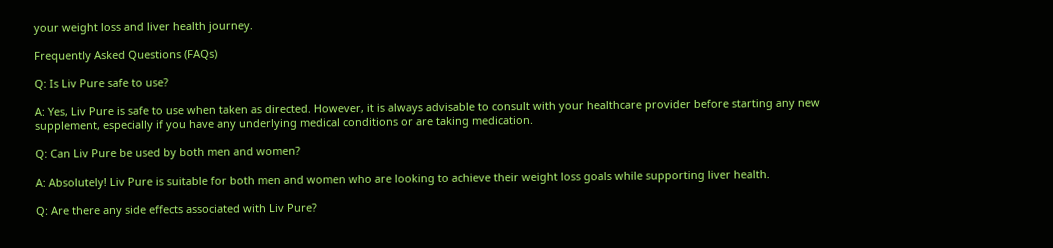your weight loss and liver health journey.

Frequently Asked Questions (FAQs)

Q: Is Liv Pure safe to use?

A: Yes, Liv Pure is safe to use when taken as directed. However, it is always advisable to consult with your healthcare provider before starting any new supplement, especially if you have any underlying medical conditions or are taking medication.

Q: Can Liv Pure be used by both men and women?

A: Absolutely! Liv Pure is suitable for both men and women who are looking to achieve their weight loss goals while supporting liver health.

Q: Are there any side effects associated with Liv Pure?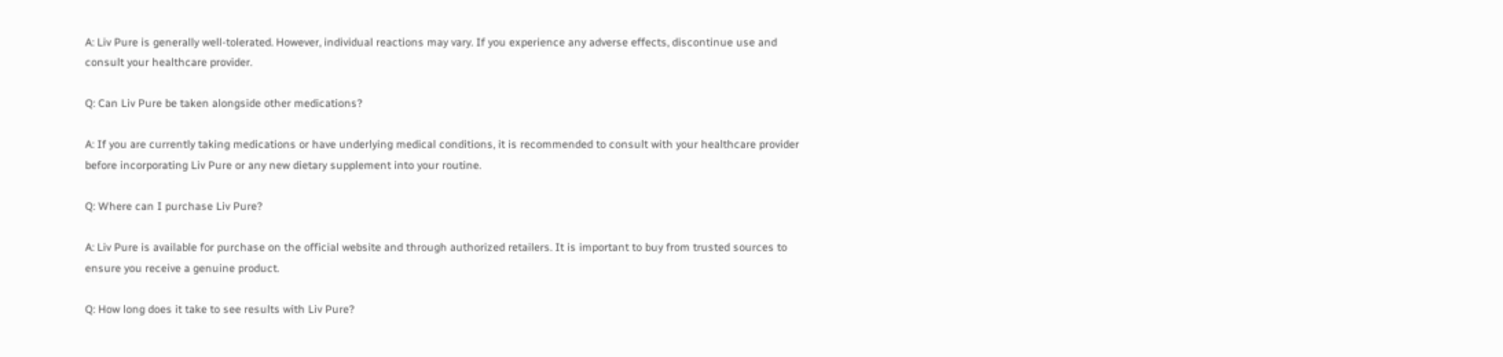A: Liv Pure is generally well-tolerated. However, individual reactions may vary. If you experience any adverse effects, discontinue use and consult your healthcare provider.

Q: Can Liv Pure be taken alongside other medications?

A: If you are currently taking medications or have underlying medical conditions, it is recommended to consult with your healthcare provider before incorporating Liv Pure or any new dietary supplement into your routine.

Q: Where can I purchase Liv Pure?

A: Liv Pure is available for purchase on the official website and through authorized retailers. It is important to buy from trusted sources to ensure you receive a genuine product.

Q: How long does it take to see results with Liv Pure?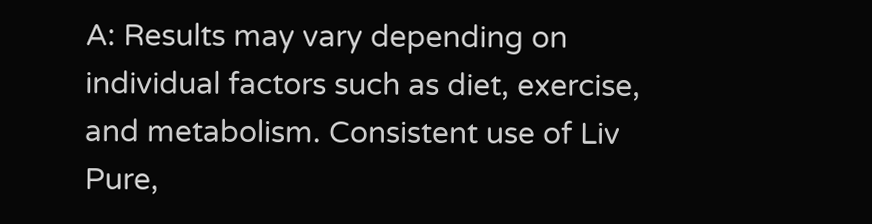A: Results may vary depending on individual factors such as diet, exercise, and metabolism. Consistent use of Liv Pure,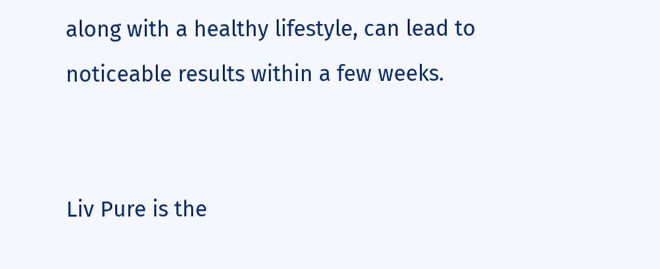along with a healthy lifestyle, can lead to noticeable results within a few weeks.


Liv Pure is the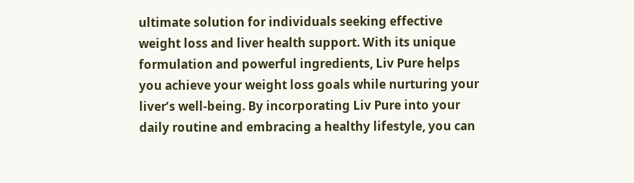ultimate solution for individuals seeking effective weight loss and liver health support. With its unique formulation and powerful ingredients, Liv Pure helps you achieve your weight loss goals while nurturing your liver’s well-being. By incorporating Liv Pure into your daily routine and embracing a healthy lifestyle, you can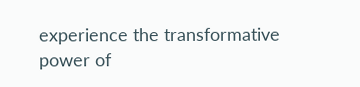experience the transformative power of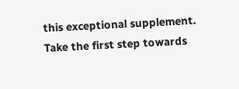this exceptional supplement. Take the first step towards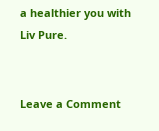a healthier you with Liv Pure.


Leave a Comment